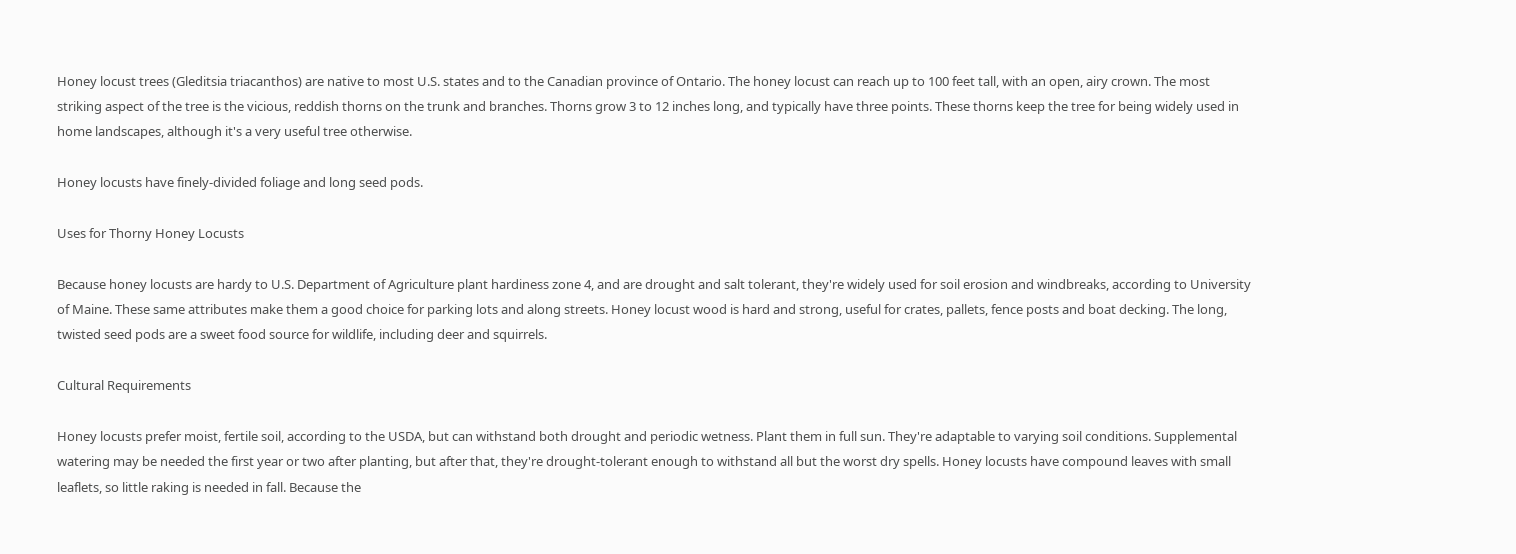Honey locust trees (Gleditsia triacanthos) are native to most U.S. states and to the Canadian province of Ontario. The honey locust can reach up to 100 feet tall, with an open, airy crown. The most striking aspect of the tree is the vicious, reddish thorns on the trunk and branches. Thorns grow 3 to 12 inches long, and typically have three points. These thorns keep the tree for being widely used in home landscapes, although it's a very useful tree otherwise.

Honey locusts have finely-divided foliage and long seed pods.

Uses for Thorny Honey Locusts

Because honey locusts are hardy to U.S. Department of Agriculture plant hardiness zone 4, and are drought and salt tolerant, they're widely used for soil erosion and windbreaks, according to University of Maine. These same attributes make them a good choice for parking lots and along streets. Honey locust wood is hard and strong, useful for crates, pallets, fence posts and boat decking. The long, twisted seed pods are a sweet food source for wildlife, including deer and squirrels.

Cultural Requirements

Honey locusts prefer moist, fertile soil, according to the USDA, but can withstand both drought and periodic wetness. Plant them in full sun. They're adaptable to varying soil conditions. Supplemental watering may be needed the first year or two after planting, but after that, they're drought-tolerant enough to withstand all but the worst dry spells. Honey locusts have compound leaves with small leaflets, so little raking is needed in fall. Because the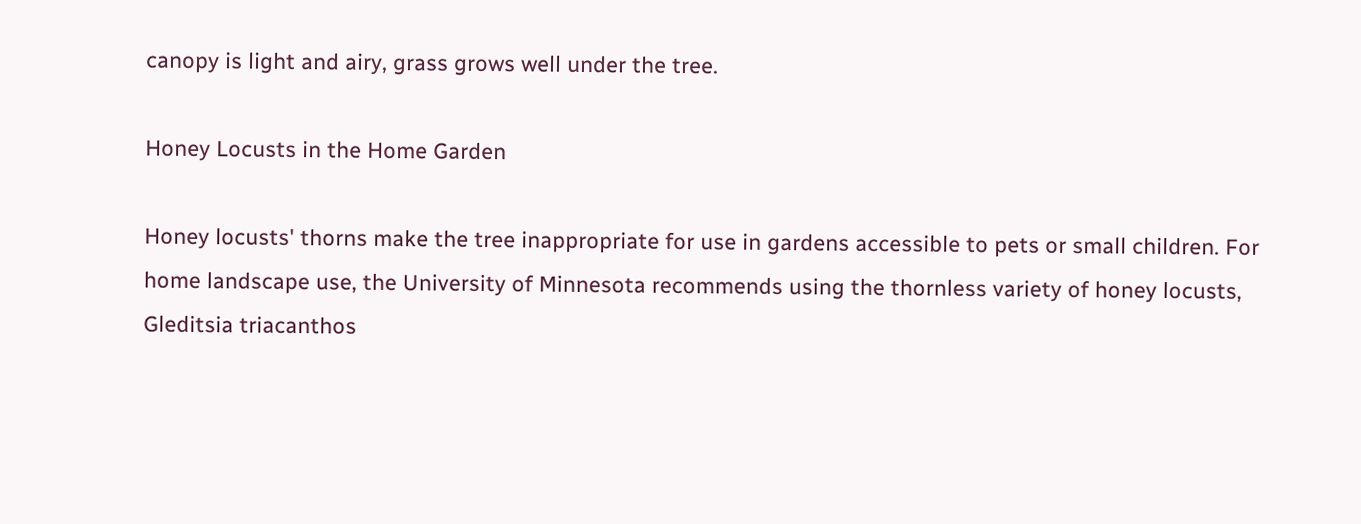canopy is light and airy, grass grows well under the tree.

Honey Locusts in the Home Garden

Honey locusts' thorns make the tree inappropriate for use in gardens accessible to pets or small children. For home landscape use, the University of Minnesota recommends using the thornless variety of honey locusts, Gleditsia triacanthos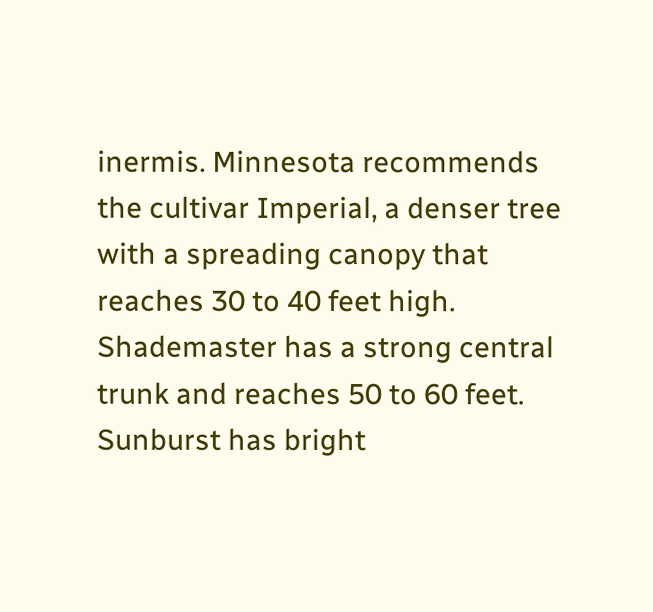inermis. Minnesota recommends the cultivar Imperial, a denser tree with a spreading canopy that reaches 30 to 40 feet high. Shademaster has a strong central trunk and reaches 50 to 60 feet. Sunburst has bright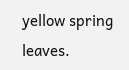yellow spring leaves.